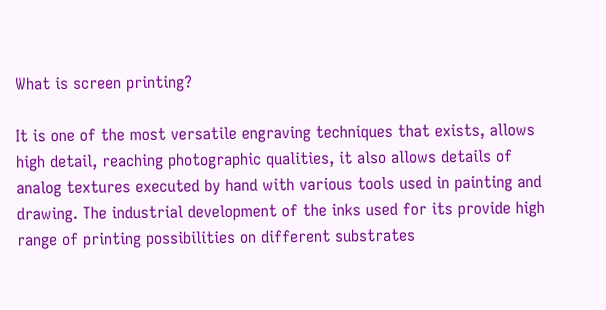What is screen printing?

It is one of the most versatile engraving techniques that exists, allows high detail, reaching photographic qualities, it also allows details of analog textures executed by hand with various tools used in painting and drawing. The industrial development of the inks used for its provide high range of printing possibilities on different substrates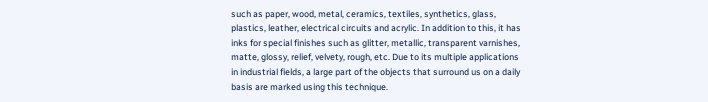such as paper, wood, metal, ceramics, textiles, synthetics, glass, plastics, leather, electrical circuits and acrylic. In addition to this, it has inks for special finishes such as glitter, metallic, transparent varnishes, matte, glossy, relief, velvety, rough, etc. Due to its multiple applications in industrial fields, a large part of the objects that surround us on a daily basis are marked using this technique.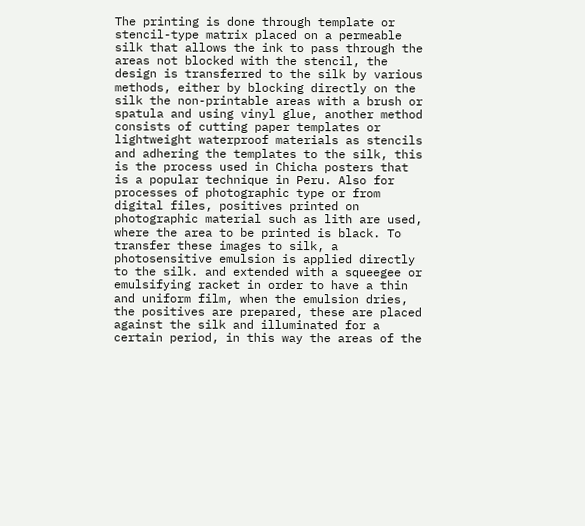The printing is done through template or stencil-type matrix placed on a permeable silk that allows the ink to pass through the areas not blocked with the stencil, the design is transferred to the silk by various methods, either by blocking directly on the silk the non-printable areas with a brush or spatula and using vinyl glue, another method consists of cutting paper templates or lightweight waterproof materials as stencils and adhering the templates to the silk, this is the process used in Chicha posters that is a popular technique in Peru. Also for processes of photographic type or from digital files, positives printed on photographic material such as lith are used, where the area to be printed is black. To transfer these images to silk, a photosensitive emulsion is applied directly to the silk. and extended with a squeegee or emulsifying racket in order to have a thin and uniform film, when the emulsion dries, the positives are prepared, these are placed against the silk and illuminated for a certain period, in this way the areas of the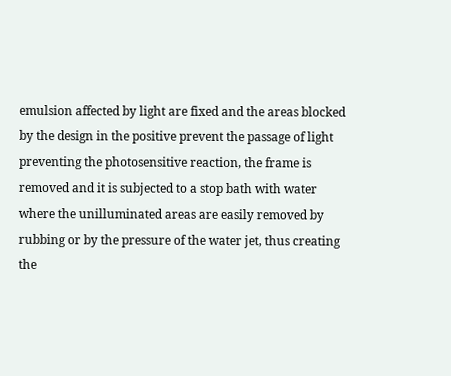emulsion affected by light are fixed and the areas blocked by the design in the positive prevent the passage of light preventing the photosensitive reaction, the frame is removed and it is subjected to a stop bath with water where the unilluminated areas are easily removed by rubbing or by the pressure of the water jet, thus creating the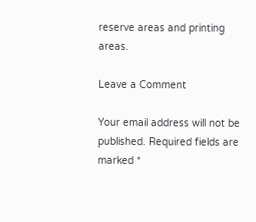reserve areas and printing areas.

Leave a Comment

Your email address will not be published. Required fields are marked *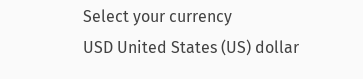Select your currency
USD United States (US) dollar